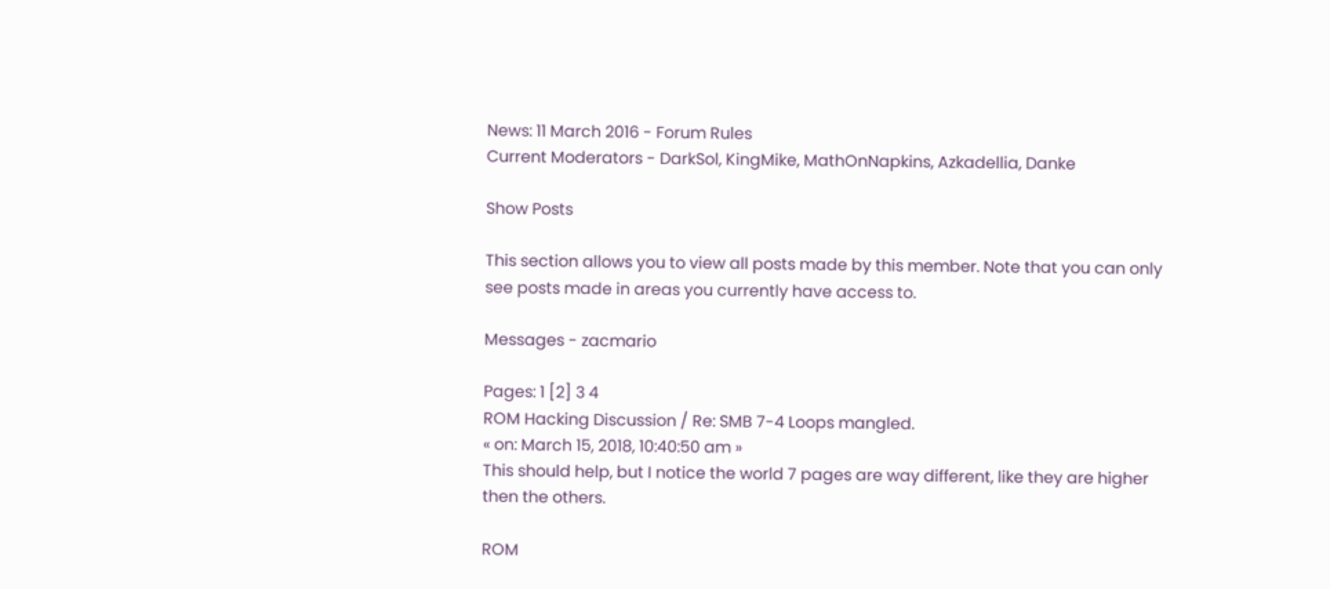News: 11 March 2016 - Forum Rules
Current Moderators - DarkSol, KingMike, MathOnNapkins, Azkadellia, Danke

Show Posts

This section allows you to view all posts made by this member. Note that you can only see posts made in areas you currently have access to.

Messages - zacmario

Pages: 1 [2] 3 4
ROM Hacking Discussion / Re: SMB 7-4 Loops mangled.
« on: March 15, 2018, 10:40:50 am »
This should help, but I notice the world 7 pages are way different, like they are higher then the others.

ROM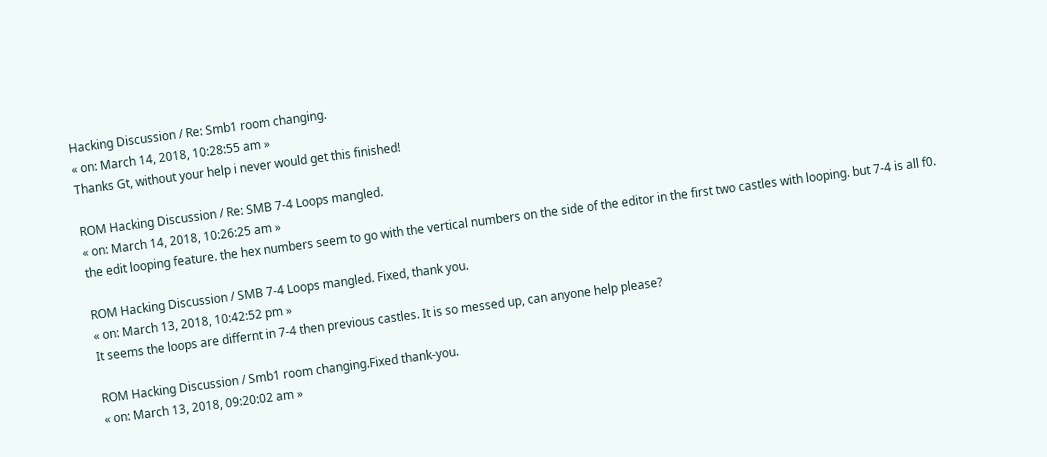Hacking Discussion / Re: Smb1 room changing.
« on: March 14, 2018, 10:28:55 am »
Thanks Gt, without your help i never would get this finished!

ROM Hacking Discussion / Re: SMB 7-4 Loops mangled.
« on: March 14, 2018, 10:26:25 am »
the edit looping feature. the hex numbers seem to go with the vertical numbers on the side of the editor in the first two castles with looping. but 7-4 is all f0.

ROM Hacking Discussion / SMB 7-4 Loops mangled. Fixed, thank you.
« on: March 13, 2018, 10:42:52 pm »
It seems the loops are differnt in 7-4 then previous castles. It is so messed up, can anyone help please?

ROM Hacking Discussion / Smb1 room changing.Fixed thank-you.
« on: March 13, 2018, 09:20:02 am »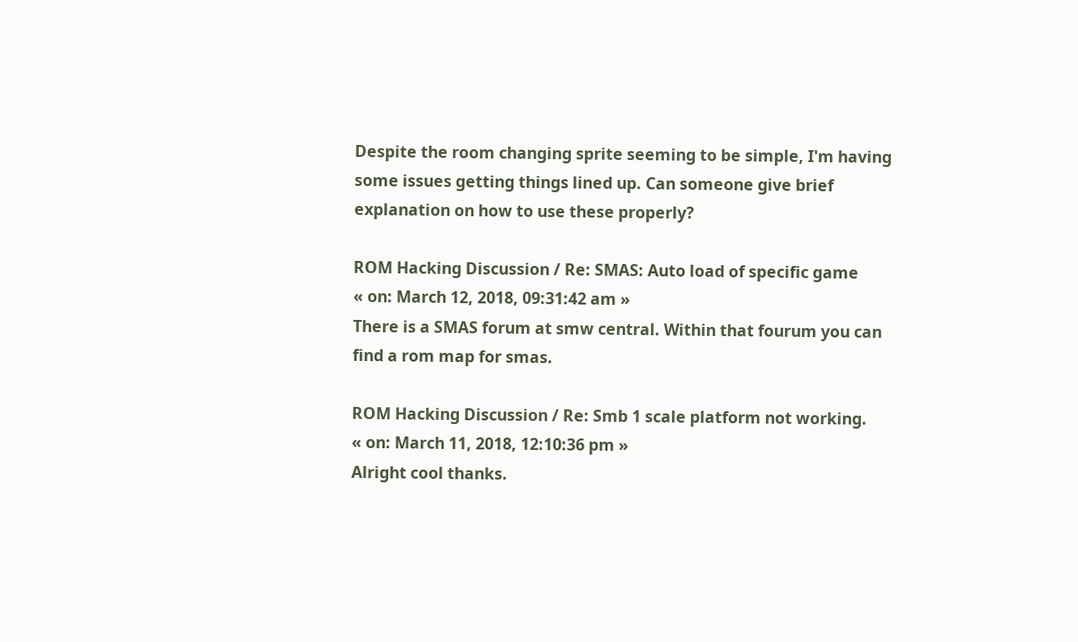Despite the room changing sprite seeming to be simple, I'm having some issues getting things lined up. Can someone give brief explanation on how to use these properly?

ROM Hacking Discussion / Re: SMAS: Auto load of specific game
« on: March 12, 2018, 09:31:42 am »
There is a SMAS forum at smw central. Within that fourum you can find a rom map for smas.

ROM Hacking Discussion / Re: Smb 1 scale platform not working.
« on: March 11, 2018, 12:10:36 pm »
Alright cool thanks.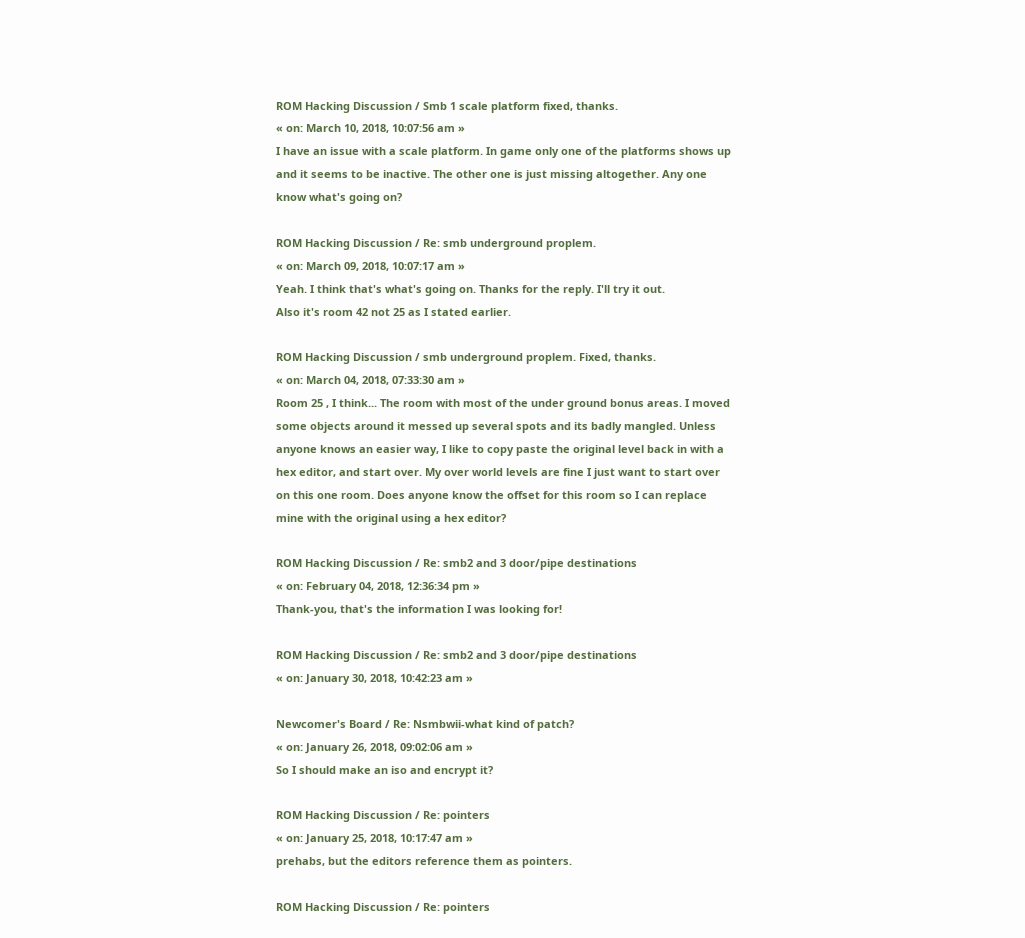ROM Hacking Discussion / Smb 1 scale platform fixed, thanks.
« on: March 10, 2018, 10:07:56 am »
I have an issue with a scale platform. In game only one of the platforms shows up and it seems to be inactive. The other one is just missing altogether. Any one know what's going on?

ROM Hacking Discussion / Re: smb underground proplem.
« on: March 09, 2018, 10:07:17 am »
Yeah. I think that's what's going on. Thanks for the reply. I'll try it out.
Also it's room 42 not 25 as I stated earlier.

ROM Hacking Discussion / smb underground proplem. Fixed, thanks.
« on: March 04, 2018, 07:33:30 am »
Room 25 , I think... The room with most of the under ground bonus areas. I moved some objects around it messed up several spots and its badly mangled. Unless anyone knows an easier way, I like to copy paste the original level back in with a hex editor, and start over. My over world levels are fine I just want to start over on this one room. Does anyone know the offset for this room so I can replace mine with the original using a hex editor?

ROM Hacking Discussion / Re: smb2 and 3 door/pipe destinations
« on: February 04, 2018, 12:36:34 pm »
Thank-you, that's the information I was looking for!

ROM Hacking Discussion / Re: smb2 and 3 door/pipe destinations
« on: January 30, 2018, 10:42:23 am »

Newcomer's Board / Re: Nsmbwii-what kind of patch?
« on: January 26, 2018, 09:02:06 am »
So I should make an iso and encrypt it?

ROM Hacking Discussion / Re: pointers
« on: January 25, 2018, 10:17:47 am »
prehabs, but the editors reference them as pointers.

ROM Hacking Discussion / Re: pointers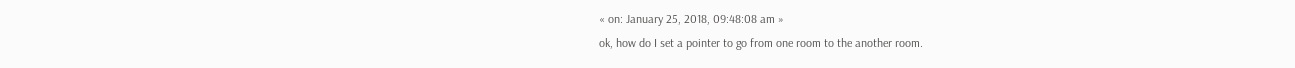« on: January 25, 2018, 09:48:08 am »
ok, how do I set a pointer to go from one room to the another room.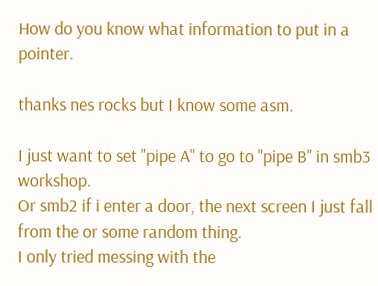How do you know what information to put in a pointer.

thanks nes rocks but I know some asm.

I just want to set "pipe A" to go to "pipe B" in smb3 workshop.
Or smb2 if i enter a door, the next screen I just fall from the or some random thing.
I only tried messing with the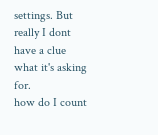settings. But really I dont have a clue what it's asking for.
how do I count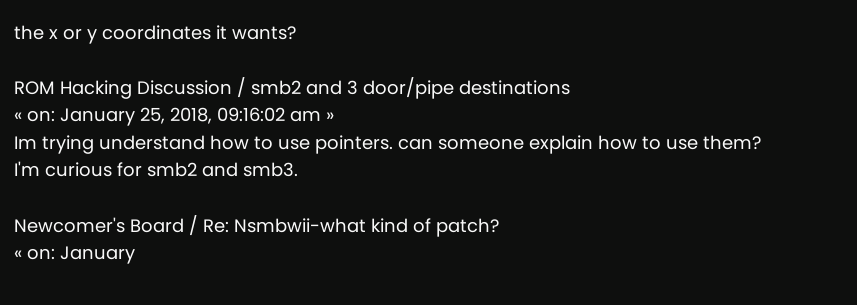the x or y coordinates it wants?

ROM Hacking Discussion / smb2 and 3 door/pipe destinations
« on: January 25, 2018, 09:16:02 am »
Im trying understand how to use pointers. can someone explain how to use them? I'm curious for smb2 and smb3.

Newcomer's Board / Re: Nsmbwii-what kind of patch?
« on: January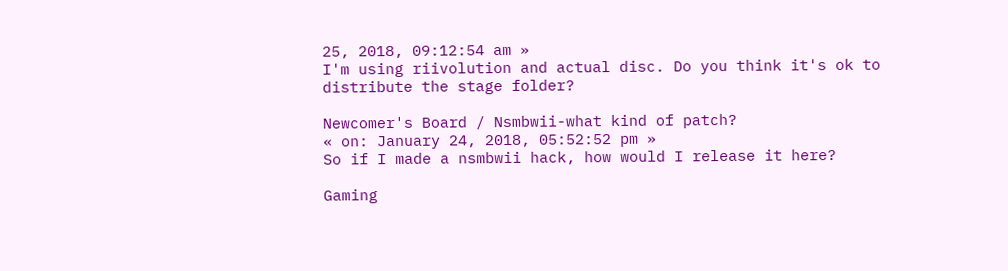25, 2018, 09:12:54 am »
I'm using riivolution and actual disc. Do you think it's ok to distribute the stage folder?

Newcomer's Board / Nsmbwii-what kind of patch?
« on: January 24, 2018, 05:52:52 pm »
So if I made a nsmbwii hack, how would I release it here?

Gaming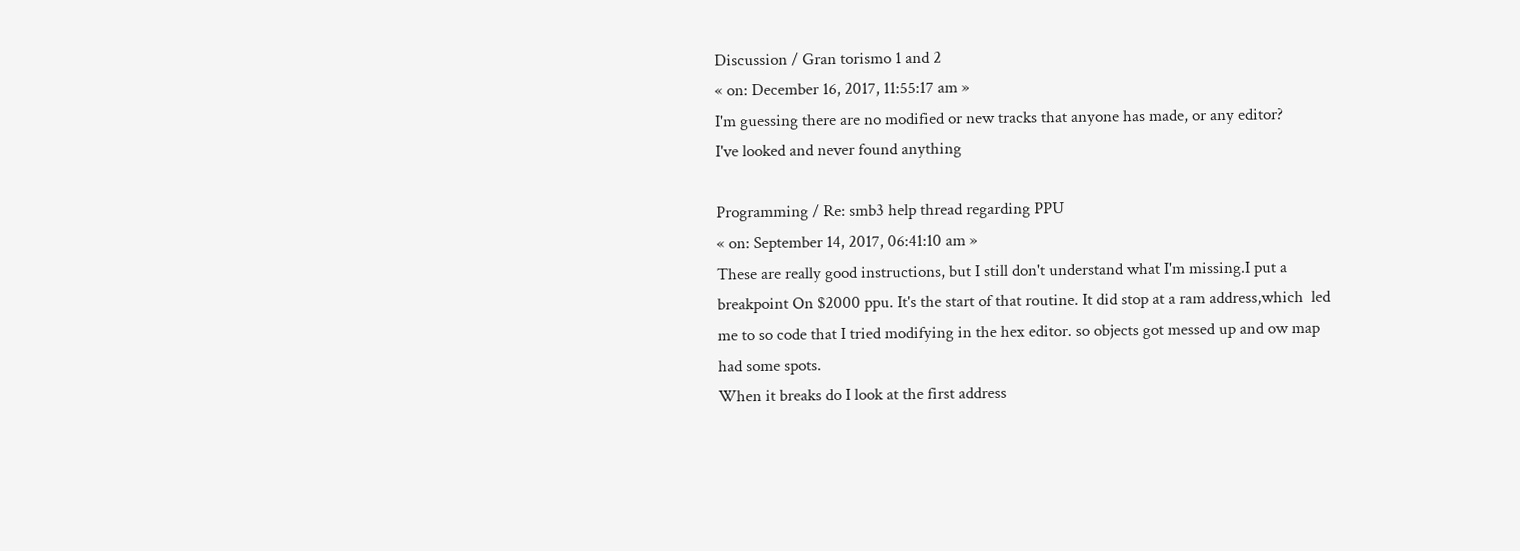Discussion / Gran torismo 1 and 2
« on: December 16, 2017, 11:55:17 am »
I'm guessing there are no modified or new tracks that anyone has made, or any editor?
I've looked and never found anything

Programming / Re: smb3 help thread regarding PPU
« on: September 14, 2017, 06:41:10 am »
These are really good instructions, but I still don't understand what I'm missing.I put a breakpoint On $2000 ppu. It's the start of that routine. It did stop at a ram address,which  led me to so code that I tried modifying in the hex editor. so objects got messed up and ow map had some spots.
When it breaks do I look at the first address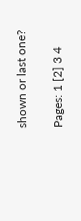shown or last one?

Pages: 1 [2] 3 4